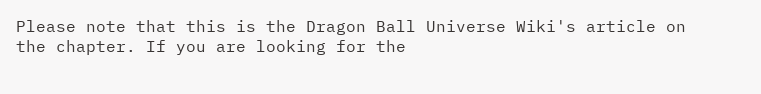Please note that this is the Dragon Ball Universe Wiki's article on the chapter. If you are looking for the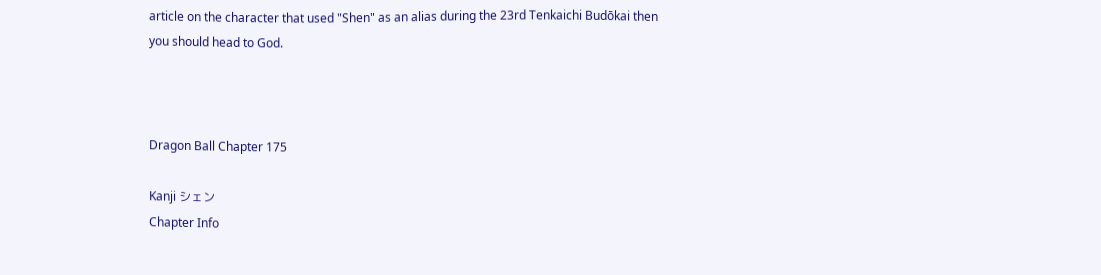article on the character that used "Shen" as an alias during the 23rd Tenkaichi Budōkai then you should head to God.



Dragon Ball Chapter 175

Kanji シェン
Chapter Info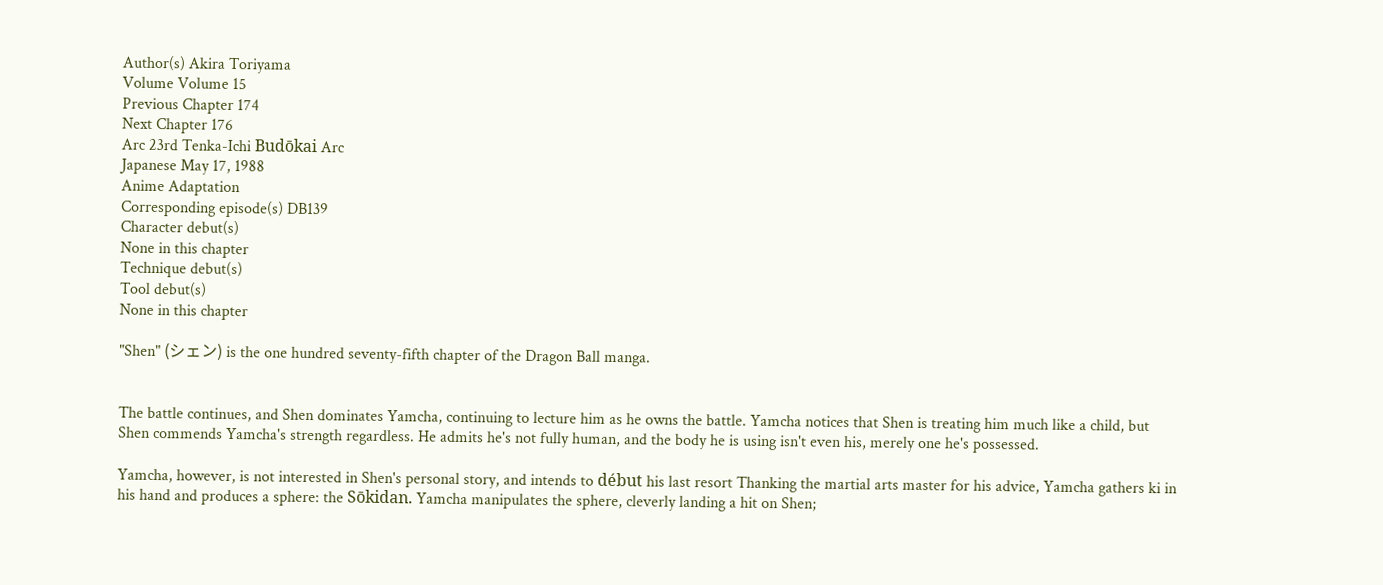Author(s) Akira Toriyama
Volume Volume 15
Previous Chapter 174
Next Chapter 176
Arc 23rd Tenka-Ichi Budōkai Arc
Japanese May 17, 1988
Anime Adaptation
Corresponding episode(s) DB139
Character debut(s)
None in this chapter
Technique debut(s)
Tool debut(s)
None in this chapter

"Shen" (シェン) is the one hundred seventy-fifth chapter of the Dragon Ball manga.


The battle continues, and Shen dominates Yamcha, continuing to lecture him as he owns the battle. Yamcha notices that Shen is treating him much like a child, but Shen commends Yamcha's strength regardless. He admits he's not fully human, and the body he is using isn't even his, merely one he's possessed.

Yamcha, however, is not interested in Shen's personal story, and intends to début his last resort Thanking the martial arts master for his advice, Yamcha gathers ki in his hand and produces a sphere: the Sōkidan. Yamcha manipulates the sphere, cleverly landing a hit on Shen;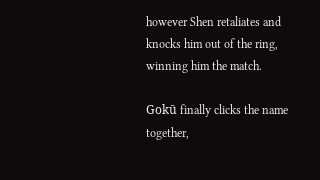however Shen retaliates and knocks him out of the ring, winning him the match.

Gokū finally clicks the name together,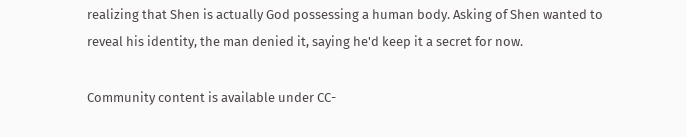realizing that Shen is actually God possessing a human body. Asking of Shen wanted to reveal his identity, the man denied it, saying he'd keep it a secret for now.

Community content is available under CC-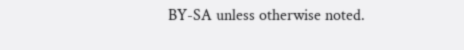BY-SA unless otherwise noted.